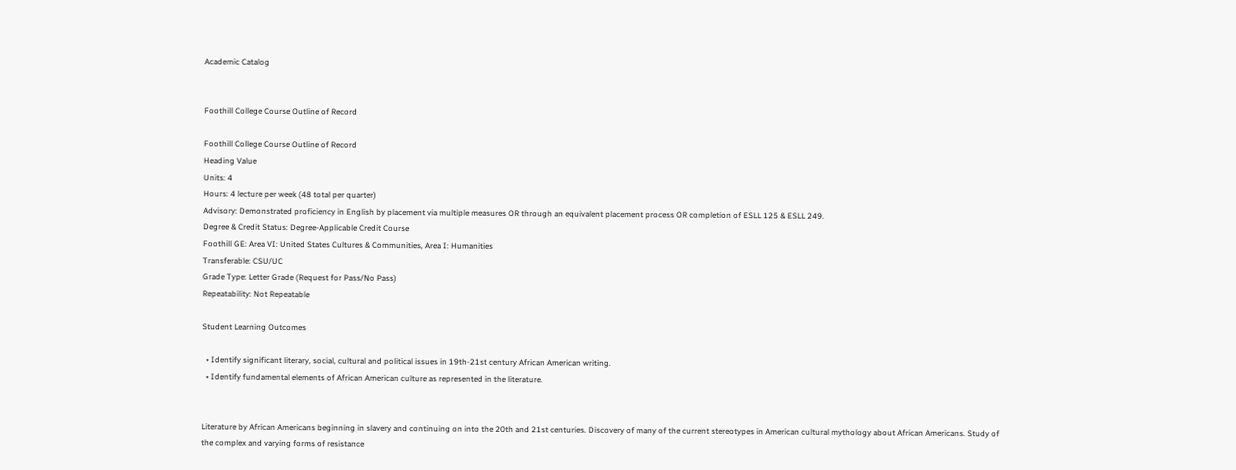Academic Catalog


Foothill College Course Outline of Record

Foothill College Course Outline of Record
Heading Value
Units: 4
Hours: 4 lecture per week (48 total per quarter)
Advisory: Demonstrated proficiency in English by placement via multiple measures OR through an equivalent placement process OR completion of ESLL 125 & ESLL 249.
Degree & Credit Status: Degree-Applicable Credit Course
Foothill GE: Area VI: United States Cultures & Communities, Area I: Humanities
Transferable: CSU/UC
Grade Type: Letter Grade (Request for Pass/No Pass)
Repeatability: Not Repeatable

Student Learning Outcomes

  • Identify significant literary, social, cultural and political issues in 19th-21st century African American writing.
  • Identify fundamental elements of African American culture as represented in the literature.


Literature by African Americans beginning in slavery and continuing on into the 20th and 21st centuries. Discovery of many of the current stereotypes in American cultural mythology about African Americans. Study of the complex and varying forms of resistance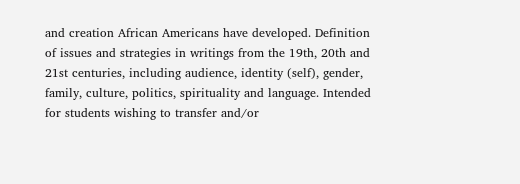and creation African Americans have developed. Definition of issues and strategies in writings from the 19th, 20th and 21st centuries, including audience, identity (self), gender, family, culture, politics, spirituality and language. Intended for students wishing to transfer and/or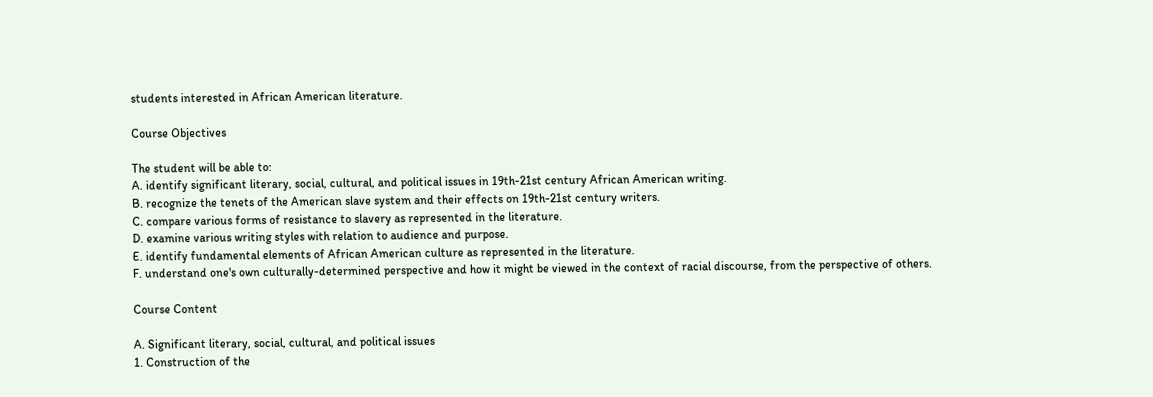students interested in African American literature.

Course Objectives

The student will be able to:
A. identify significant literary, social, cultural, and political issues in 19th-21st century African American writing.
B. recognize the tenets of the American slave system and their effects on 19th-21st century writers.
C. compare various forms of resistance to slavery as represented in the literature.
D. examine various writing styles with relation to audience and purpose.
E. identify fundamental elements of African American culture as represented in the literature.
F. understand one's own culturally-determined perspective and how it might be viewed in the context of racial discourse, from the perspective of others.

Course Content

A. Significant literary, social, cultural, and political issues
1. Construction of the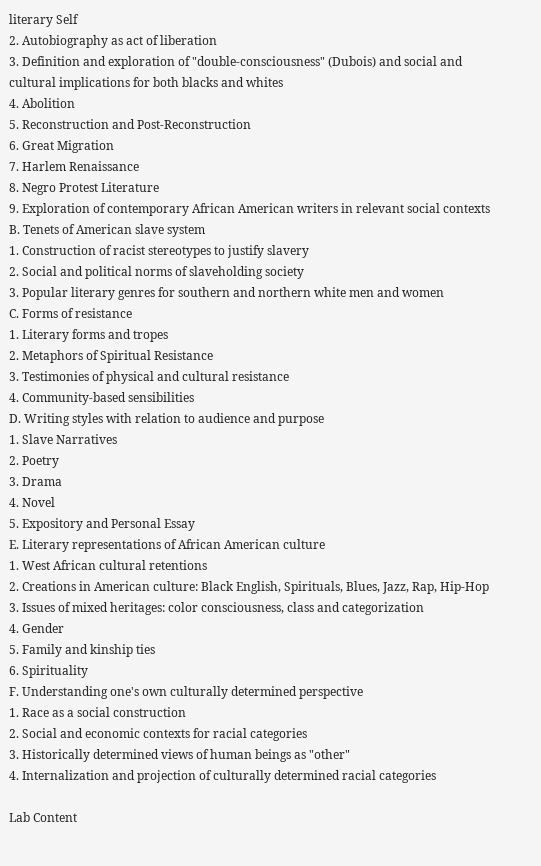literary Self
2. Autobiography as act of liberation
3. Definition and exploration of "double-consciousness" (Dubois) and social and cultural implications for both blacks and whites
4. Abolition
5. Reconstruction and Post-Reconstruction
6. Great Migration
7. Harlem Renaissance
8. Negro Protest Literature
9. Exploration of contemporary African American writers in relevant social contexts
B. Tenets of American slave system
1. Construction of racist stereotypes to justify slavery
2. Social and political norms of slaveholding society
3. Popular literary genres for southern and northern white men and women
C. Forms of resistance
1. Literary forms and tropes
2. Metaphors of Spiritual Resistance
3. Testimonies of physical and cultural resistance
4. Community-based sensibilities
D. Writing styles with relation to audience and purpose
1. Slave Narratives
2. Poetry
3. Drama
4. Novel
5. Expository and Personal Essay
E. Literary representations of African American culture
1. West African cultural retentions
2. Creations in American culture: Black English, Spirituals, Blues, Jazz, Rap, Hip-Hop
3. Issues of mixed heritages: color consciousness, class and categorization
4. Gender
5. Family and kinship ties
6. Spirituality
F. Understanding one's own culturally determined perspective
1. Race as a social construction
2. Social and economic contexts for racial categories
3. Historically determined views of human beings as "other"
4. Internalization and projection of culturally determined racial categories

Lab Content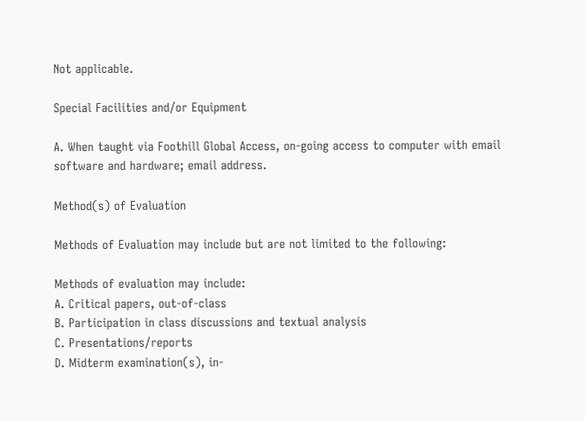Not applicable.

Special Facilities and/or Equipment

A. When taught via Foothill Global Access, on-going access to computer with email software and hardware; email address.

Method(s) of Evaluation

Methods of Evaluation may include but are not limited to the following:

Methods of evaluation may include:
A. Critical papers, out-of-class
B. Participation in class discussions and textual analysis
C. Presentations/reports
D. Midterm examination(s), in-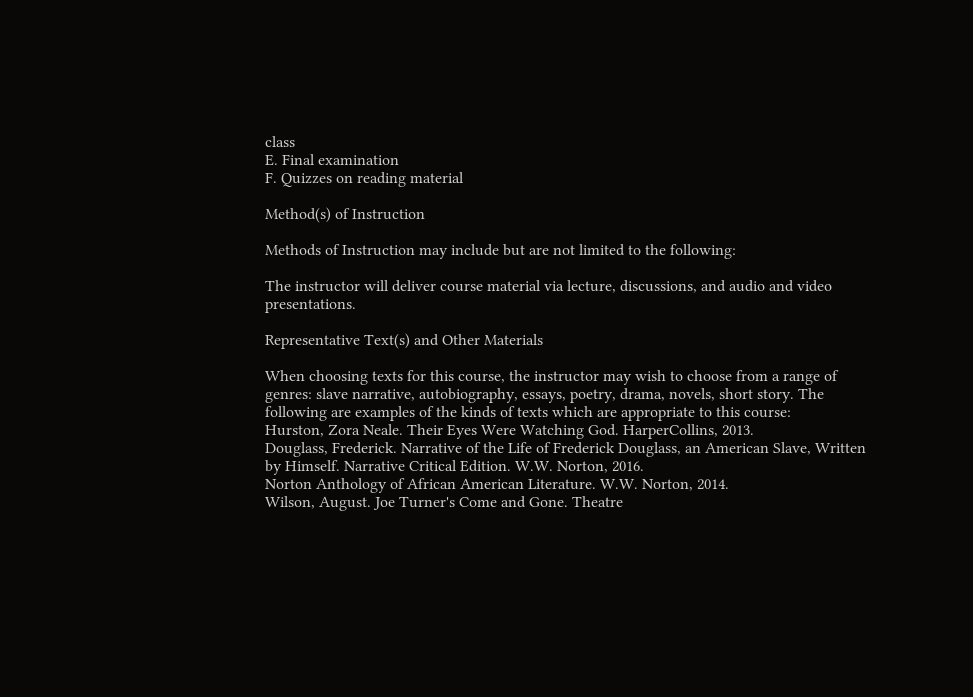class
E. Final examination
F. Quizzes on reading material

Method(s) of Instruction

Methods of Instruction may include but are not limited to the following:

The instructor will deliver course material via lecture, discussions, and audio and video presentations.

Representative Text(s) and Other Materials

When choosing texts for this course, the instructor may wish to choose from a range of genres: slave narrative, autobiography, essays, poetry, drama, novels, short story. The following are examples of the kinds of texts which are appropriate to this course:
Hurston, Zora Neale. Their Eyes Were Watching God. HarperCollins, 2013.
Douglass, Frederick. Narrative of the Life of Frederick Douglass, an American Slave, Written by Himself. Narrative Critical Edition. W.W. Norton, 2016.
Norton Anthology of African American Literature. W.W. Norton, 2014.
Wilson, August. Joe Turner's Come and Gone. Theatre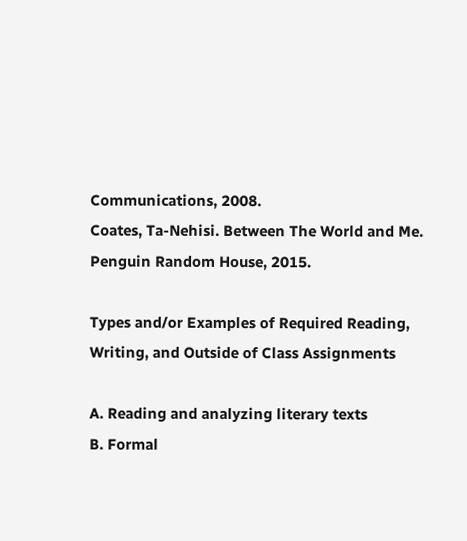Communications, 2008.
Coates, Ta-Nehisi. Between The World and Me. Penguin Random House, 2015.

Types and/or Examples of Required Reading, Writing, and Outside of Class Assignments

A. Reading and analyzing literary texts
B. Formal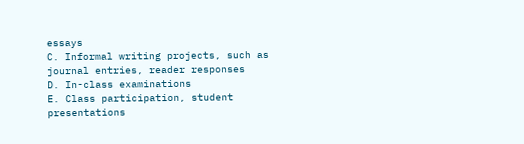essays
C. Informal writing projects, such as journal entries, reader responses
D. In-class examinations
E. Class participation, student presentations